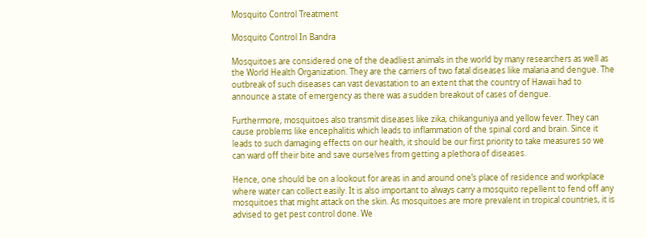Mosquito Control Treatment

Mosquito Control In Bandra

Mosquitoes are considered one of the deadliest animals in the world by many researchers as well as the World Health Organization. They are the carriers of two fatal diseases like malaria and dengue. The outbreak of such diseases can vast devastation to an extent that the country of Hawaii had to announce a state of emergency as there was a sudden breakout of cases of dengue.

Furthermore, mosquitoes also transmit diseases like zika, chikanguniya and yellow fever. They can cause problems like encephalitis which leads to inflammation of the spinal cord and brain. Since it leads to such damaging effects on our health, it should be our first priority to take measures so we can ward off their bite and save ourselves from getting a plethora of diseases.

Hence, one should be on a lookout for areas in and around one’s place of residence and workplace where water can collect easily. It is also important to always carry a mosquito repellent to fend off any mosquitoes that might attack on the skin. As mosquitoes are more prevalent in tropical countries, it is advised to get pest control done. We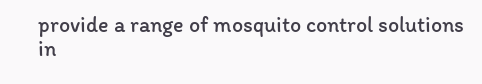provide a range of mosquito control solutions in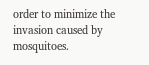order to minimize the invasion caused by mosquitoes.